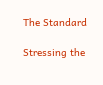The Standard

Stressing the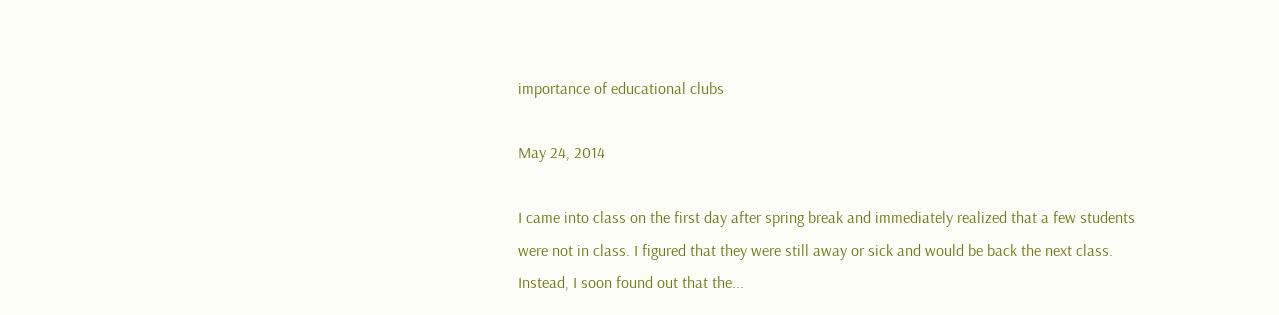importance of educational clubs

May 24, 2014

I came into class on the first day after spring break and immediately realized that a few students were not in class. I figured that they were still away or sick and would be back the next class. Instead, I soon found out that the...